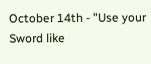October 14th - "Use your Sword like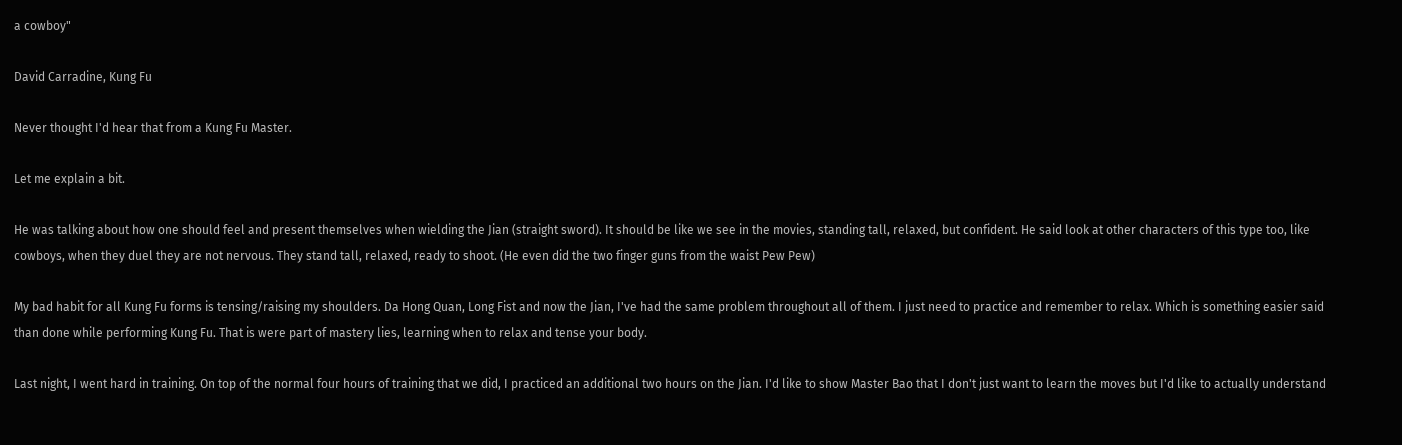a cowboy"

David Carradine, Kung Fu

Never thought I'd hear that from a Kung Fu Master.

Let me explain a bit.

He was talking about how one should feel and present themselves when wielding the Jian (straight sword). It should be like we see in the movies, standing tall, relaxed, but confident. He said look at other characters of this type too, like cowboys, when they duel they are not nervous. They stand tall, relaxed, ready to shoot. (He even did the two finger guns from the waist Pew Pew)

My bad habit for all Kung Fu forms is tensing/raising my shoulders. Da Hong Quan, Long Fist and now the Jian, I've had the same problem throughout all of them. I just need to practice and remember to relax. Which is something easier said than done while performing Kung Fu. That is were part of mastery lies, learning when to relax and tense your body.

Last night, I went hard in training. On top of the normal four hours of training that we did, I practiced an additional two hours on the Jian. I'd like to show Master Bao that I don't just want to learn the moves but I'd like to actually understand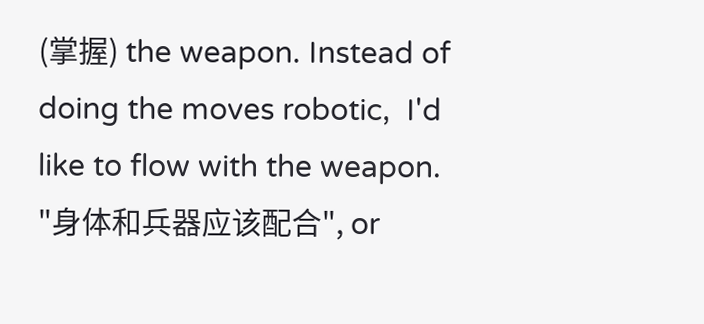(掌握) the weapon. Instead of doing the moves robotic,  I'd like to flow with the weapon. "身体和兵器应该配合", or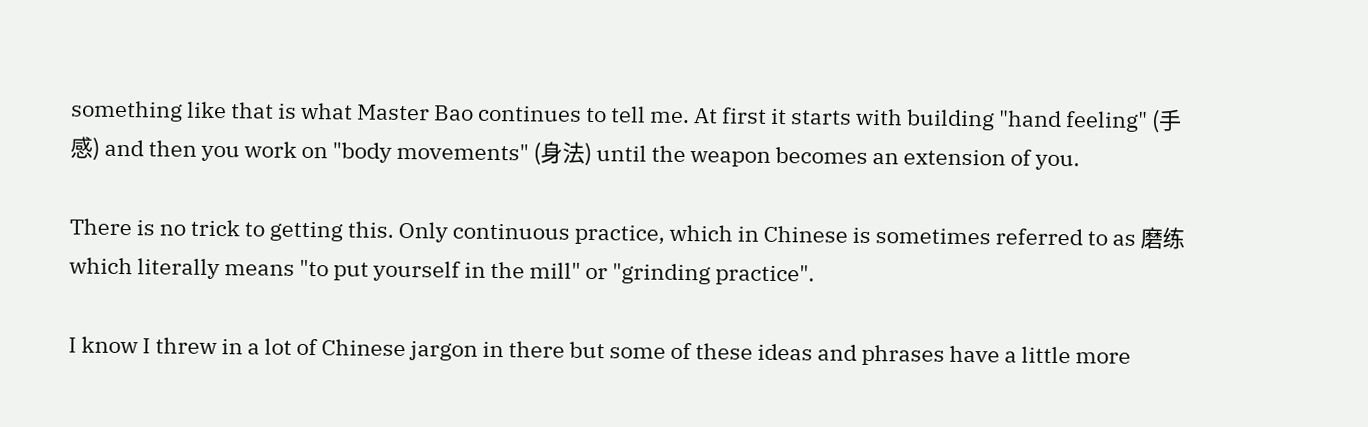something like that is what Master Bao continues to tell me. At first it starts with building "hand feeling" (手感) and then you work on "body movements" (身法) until the weapon becomes an extension of you.

There is no trick to getting this. Only continuous practice, which in Chinese is sometimes referred to as 磨练 which literally means "to put yourself in the mill" or "grinding practice".

I know I threw in a lot of Chinese jargon in there but some of these ideas and phrases have a little more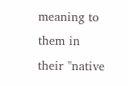meaning to them in their "native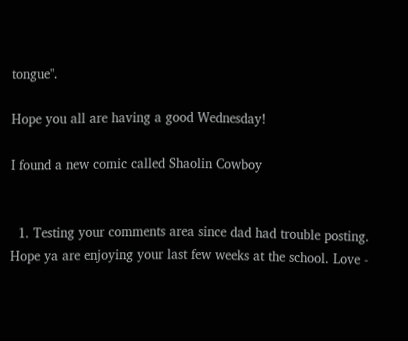tongue".

Hope you all are having a good Wednesday!

I found a new comic called Shaolin Cowboy


  1. Testing your comments area since dad had trouble posting. Hope ya are enjoying your last few weeks at the school. Love -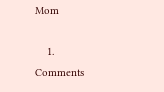Mom

    1. Comments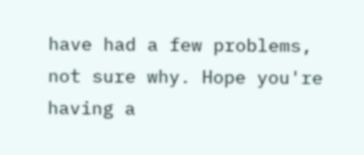have had a few problems, not sure why. Hope you're having a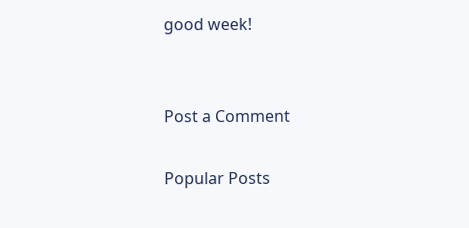good week!


Post a Comment

Popular Posts